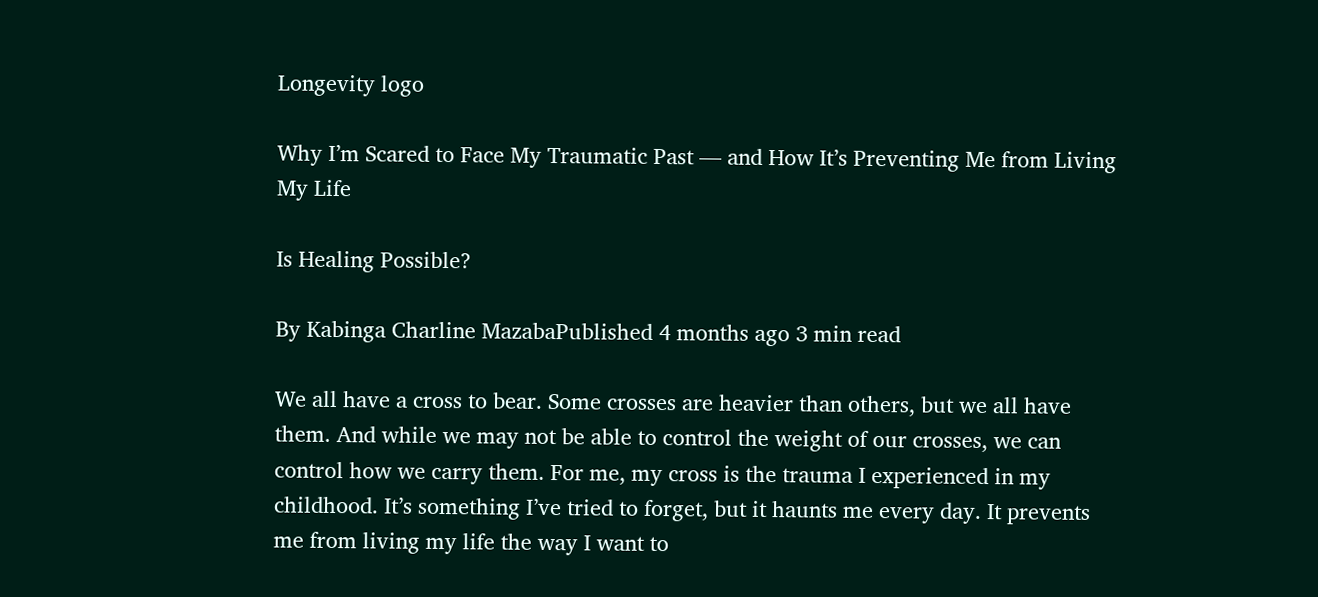Longevity logo

Why I’m Scared to Face My Traumatic Past — and How It’s Preventing Me from Living My Life

Is Healing Possible?

By Kabinga Charline MazabaPublished 4 months ago 3 min read

We all have a cross to bear. Some crosses are heavier than others, but we all have them. And while we may not be able to control the weight of our crosses, we can control how we carry them. For me, my cross is the trauma I experienced in my childhood. It’s something I’ve tried to forget, but it haunts me every day. It prevents me from living my life the way I want to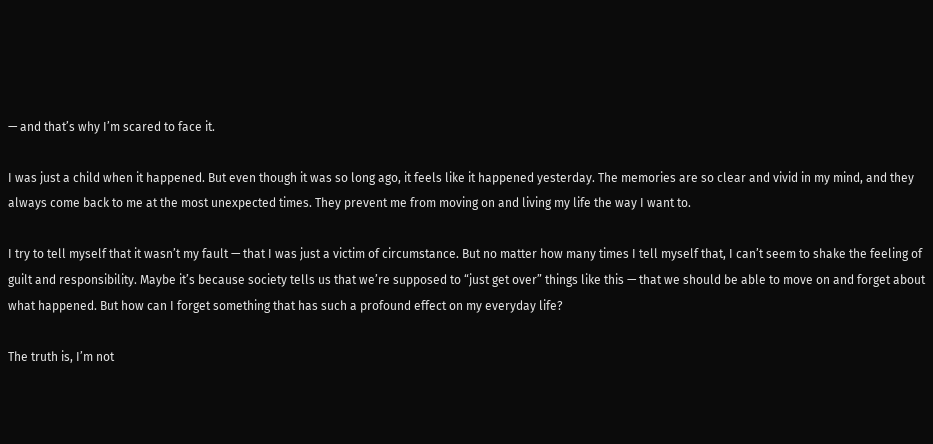— and that’s why I’m scared to face it.

I was just a child when it happened. But even though it was so long ago, it feels like it happened yesterday. The memories are so clear and vivid in my mind, and they always come back to me at the most unexpected times. They prevent me from moving on and living my life the way I want to.

I try to tell myself that it wasn’t my fault — that I was just a victim of circumstance. But no matter how many times I tell myself that, I can’t seem to shake the feeling of guilt and responsibility. Maybe it’s because society tells us that we’re supposed to “just get over” things like this — that we should be able to move on and forget about what happened. But how can I forget something that has such a profound effect on my everyday life?

The truth is, I’m not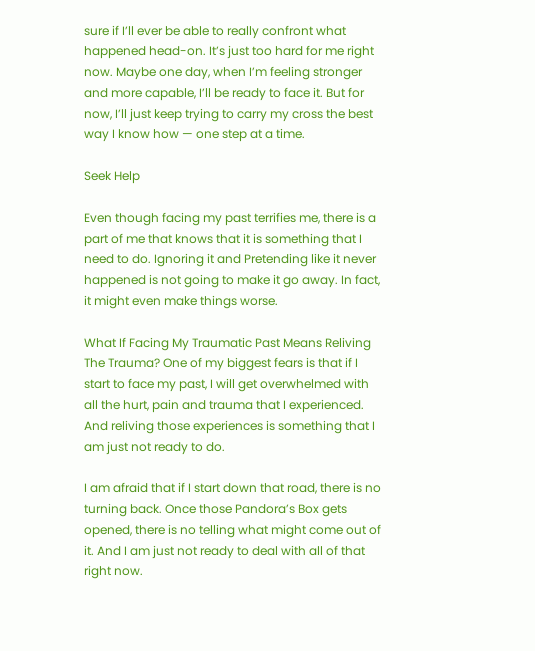sure if I’ll ever be able to really confront what happened head-on. It’s just too hard for me right now. Maybe one day, when I’m feeling stronger and more capable, I’ll be ready to face it. But for now, I’ll just keep trying to carry my cross the best way I know how — one step at a time.

Seek Help

Even though facing my past terrifies me, there is a part of me that knows that it is something that I need to do. Ignoring it and Pretending like it never happened is not going to make it go away. In fact, it might even make things worse.

What If Facing My Traumatic Past Means Reliving The Trauma? One of my biggest fears is that if I start to face my past, I will get overwhelmed with all the hurt, pain and trauma that I experienced. And reliving those experiences is something that I am just not ready to do.

I am afraid that if I start down that road, there is no turning back. Once those Pandora’s Box gets opened, there is no telling what might come out of it. And I am just not ready to deal with all of that right now.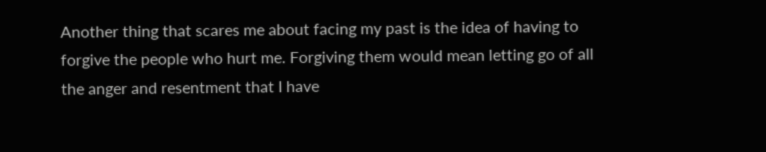Another thing that scares me about facing my past is the idea of having to forgive the people who hurt me. Forgiving them would mean letting go of all the anger and resentment that I have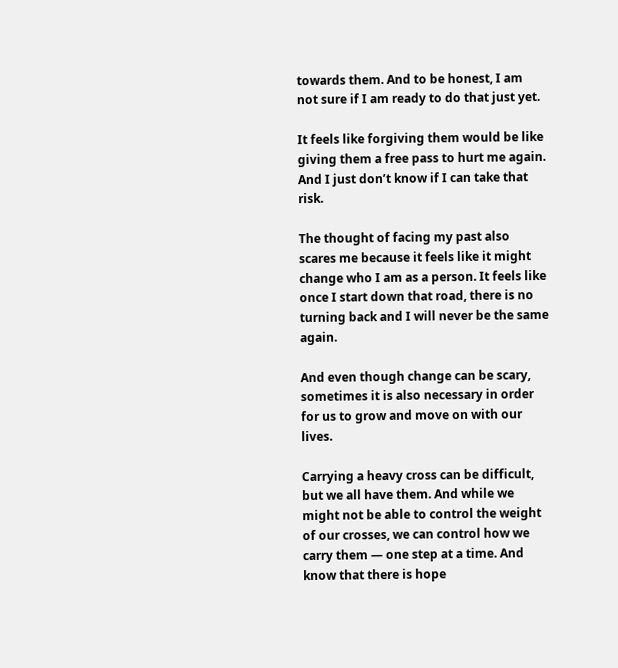towards them. And to be honest, I am not sure if I am ready to do that just yet.

It feels like forgiving them would be like giving them a free pass to hurt me again. And I just don’t know if I can take that risk.

The thought of facing my past also scares me because it feels like it might change who I am as a person. It feels like once I start down that road, there is no turning back and I will never be the same again.

And even though change can be scary, sometimes it is also necessary in order for us to grow and move on with our lives.

Carrying a heavy cross can be difficult, but we all have them. And while we might not be able to control the weight of our crosses, we can control how we carry them — one step at a time. And know that there is hope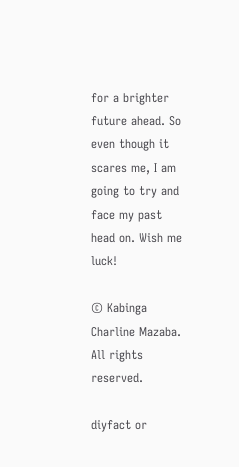for a brighter future ahead. So even though it scares me, I am going to try and face my past head on. Wish me luck!

© Kabinga Charline Mazaba. All rights reserved.

diyfact or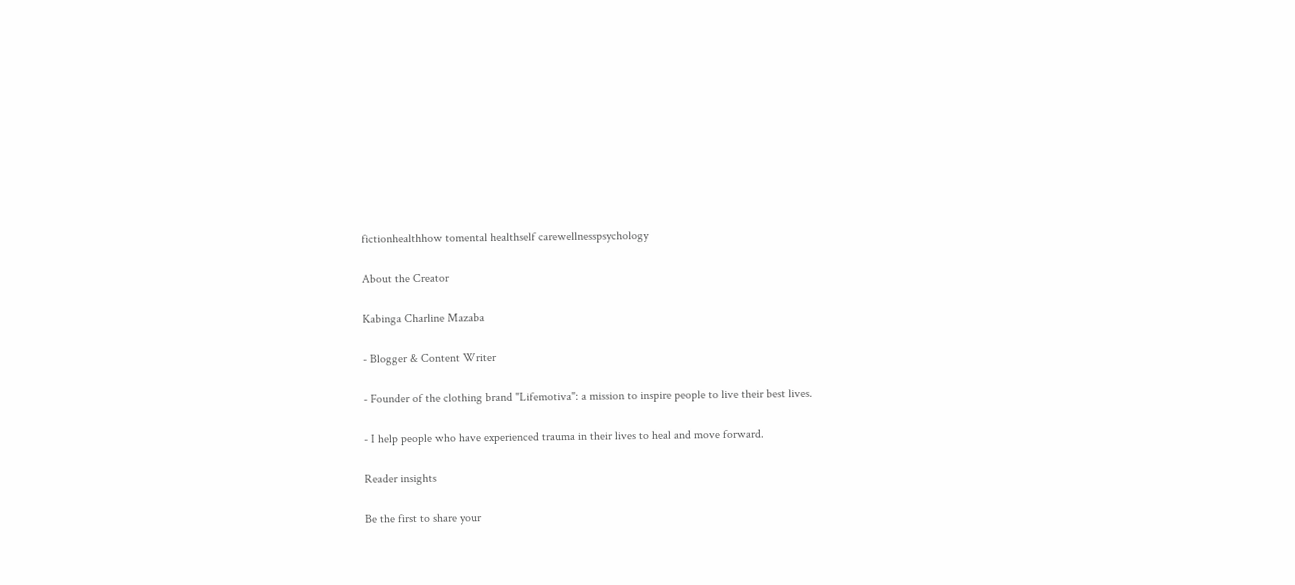fictionhealthhow tomental healthself carewellnesspsychology

About the Creator

Kabinga Charline Mazaba

- Blogger & Content Writer

- Founder of the clothing brand "Lifemotiva": a mission to inspire people to live their best lives.

- I help people who have experienced trauma in their lives to heal and move forward.

Reader insights

Be the first to share your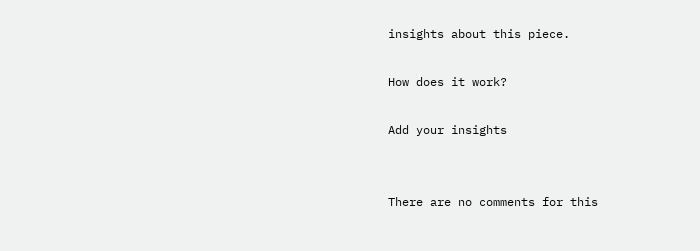insights about this piece.

How does it work?

Add your insights


There are no comments for this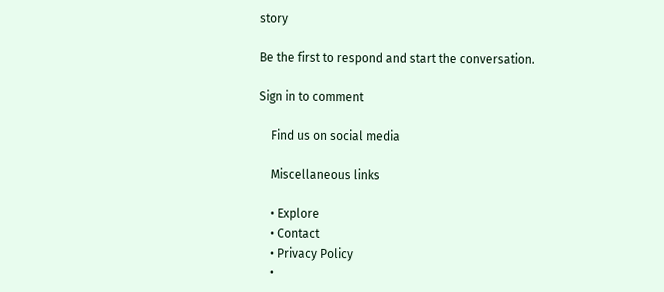story

Be the first to respond and start the conversation.

Sign in to comment

    Find us on social media

    Miscellaneous links

    • Explore
    • Contact
    • Privacy Policy
    •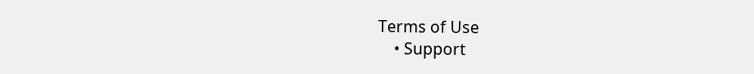Terms of Use
    • Support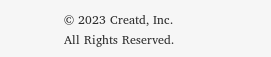© 2023 Creatd, Inc. All Rights Reserved.